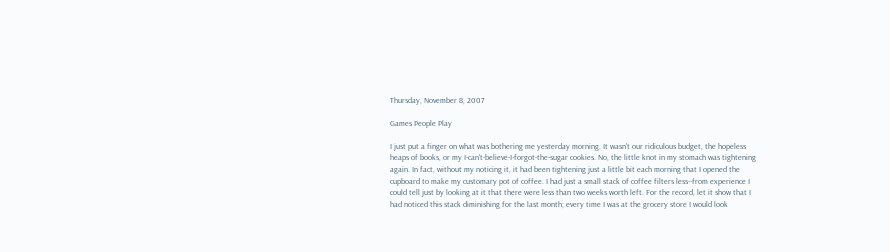Thursday, November 8, 2007

Games People Play

I just put a finger on what was bothering me yesterday morning. It wasn't our ridiculous budget, the hopeless heaps of books, or my I-can't-believe-I-forgot-the-sugar cookies. No, the little knot in my stomach was tightening again. In fact, without my noticing it, it had been tightening just a little bit each morning that I opened the cupboard to make my customary pot of coffee. I had just a small stack of coffee filters less--from experience I could tell just by looking at it that there were less than two weeks worth left. For the record, let it show that I had noticed this stack diminishing for the last month; every time I was at the grocery store I would look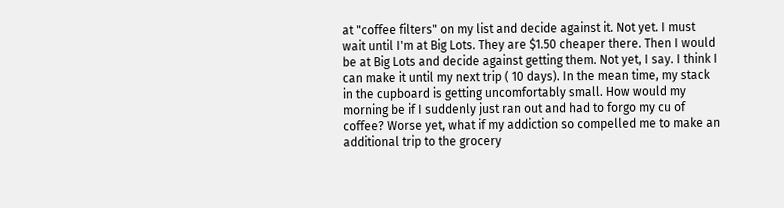at "coffee filters" on my list and decide against it. Not yet. I must wait until I'm at Big Lots. They are $1.50 cheaper there. Then I would be at Big Lots and decide against getting them. Not yet, I say. I think I can make it until my next trip ( 10 days). In the mean time, my stack in the cupboard is getting uncomfortably small. How would my morning be if I suddenly just ran out and had to forgo my cu of coffee? Worse yet, what if my addiction so compelled me to make an additional trip to the grocery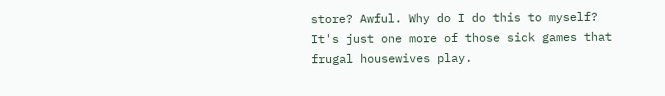store? Awful. Why do I do this to myself? It's just one more of those sick games that frugal housewives play.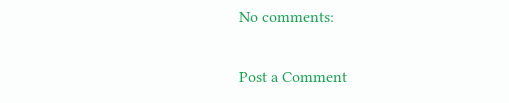No comments:

Post a Comment